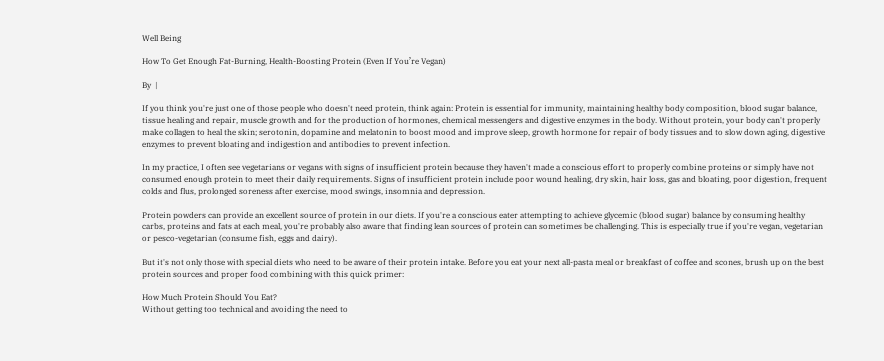Well Being

How To Get Enough Fat-Burning, Health-Boosting Protein (Even If You’re Vegan)

By  |

If you think you're just one of those people who doesn't need protein, think again: Protein is essential for immunity, maintaining healthy body composition, blood sugar balance, tissue healing and repair, muscle growth and for the production of hormones, chemical messengers and digestive enzymes in the body. Without protein, your body can't properly make collagen to heal the skin; serotonin, dopamine and melatonin to boost mood and improve sleep, growth hormone for repair of body tissues and to slow down aging, digestive enzymes to prevent bloating and indigestion and antibodies to prevent infection.

In my practice, I often see vegetarians or vegans with signs of insufficient protein because they haven't made a conscious effort to properly combine proteins or simply have not consumed enough protein to meet their daily requirements. Signs of insufficient protein include poor wound healing, dry skin, hair loss, gas and bloating, poor digestion, frequent colds and flus, prolonged soreness after exercise, mood swings, insomnia and depression.

Protein powders can provide an excellent source of protein in our diets. If you're a conscious eater attempting to achieve glycemic (blood sugar) balance by consuming healthy carbs, proteins and fats at each meal, you're probably also aware that finding lean sources of protein can sometimes be challenging. This is especially true if you're vegan, vegetarian or pesco-vegetarian (consume fish, eggs and dairy).

But it's not only those with special diets who need to be aware of their protein intake. Before you eat your next all-pasta meal or breakfast of coffee and scones, brush up on the best protein sources and proper food combining with this quick primer:

How Much Protein Should You Eat?
Without getting too technical and avoiding the need to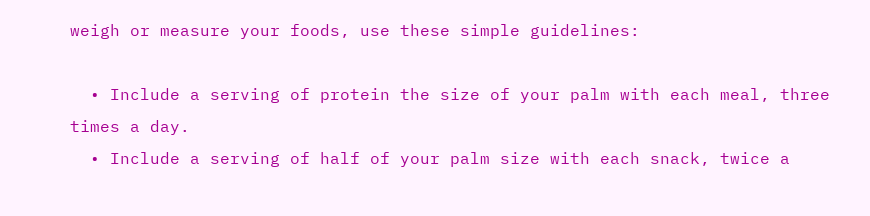weigh or measure your foods, use these simple guidelines:

  • Include a serving of protein the size of your palm with each meal, three times a day.
  • Include a serving of half of your palm size with each snack, twice a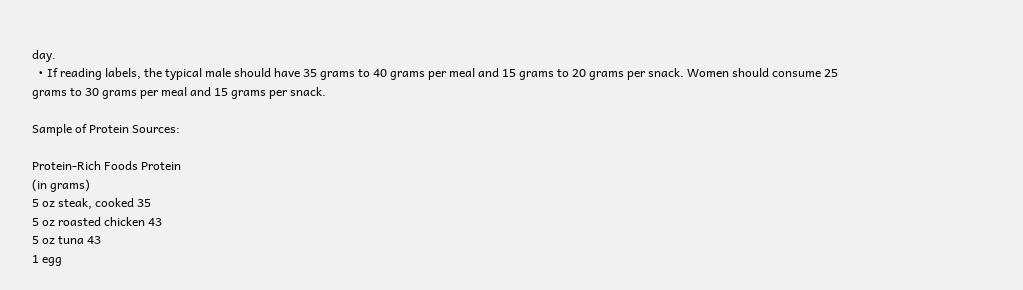day.
  • If reading labels, the typical male should have 35 grams to 40 grams per meal and 15 grams to 20 grams per snack. Women should consume 25 grams to 30 grams per meal and 15 grams per snack.

Sample of Protein Sources:

Protein-Rich Foods Protein
(in grams)
5 oz steak, cooked 35
5 oz roasted chicken 43
5 oz tuna 43
1 egg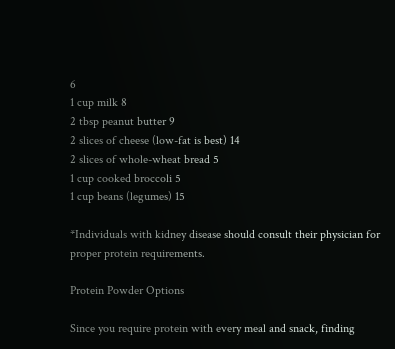6
1 cup milk 8
2 tbsp peanut butter 9
2 slices of cheese (low-fat is best) 14
2 slices of whole-wheat bread 5
1 cup cooked broccoli 5
1 cup beans (legumes) 15

*Individuals with kidney disease should consult their physician for proper protein requirements.

Protein Powder Options

Since you require protein with every meal and snack, finding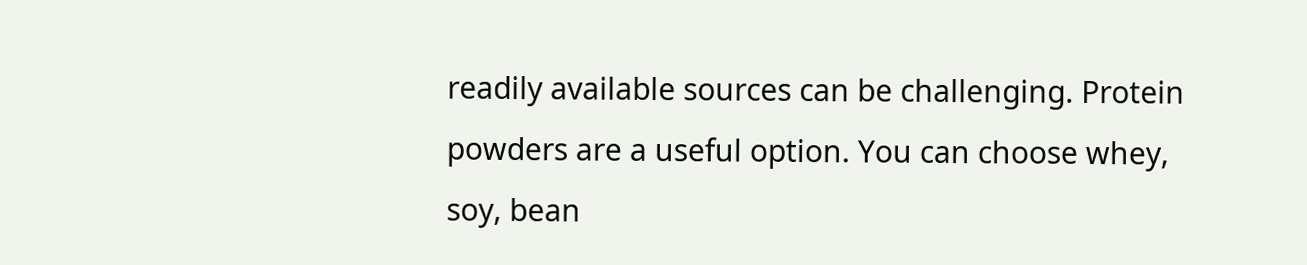readily available sources can be challenging. Protein powders are a useful option. You can choose whey, soy, bean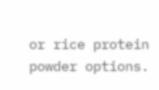or rice protein powder options.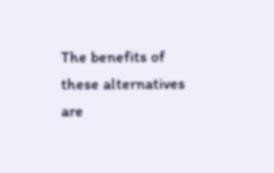The benefits of these alternatives are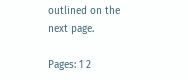outlined on the next page.

Pages: 1 2